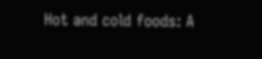Hot and cold foods: A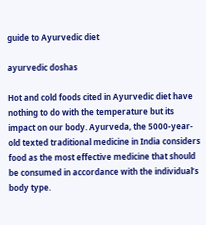guide to Ayurvedic diet

ayurvedic doshas

Hot and cold foods cited in Ayurvedic diet have nothing to do with the temperature but its impact on our body. Ayurveda, the 5000-year-old texted traditional medicine in India considers food as the most effective medicine that should be consumed in accordance with the individual’s body type.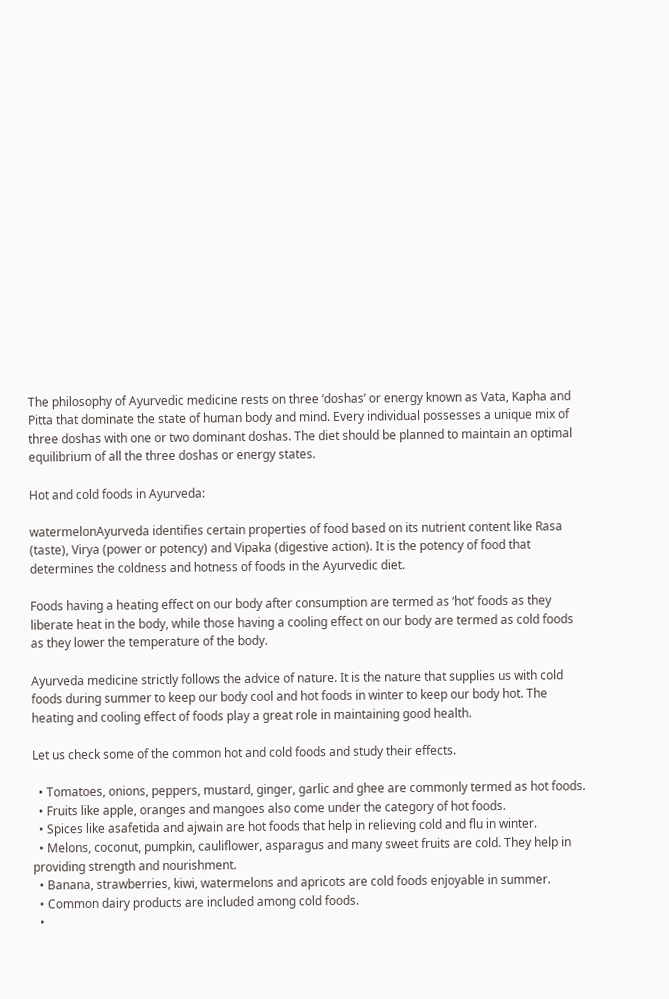The philosophy of Ayurvedic medicine rests on three ‘doshas’ or energy known as Vata, Kapha and Pitta that dominate the state of human body and mind. Every individual possesses a unique mix of three doshas with one or two dominant doshas. The diet should be planned to maintain an optimal equilibrium of all the three doshas or energy states.

Hot and cold foods in Ayurveda:

watermelonAyurveda identifies certain properties of food based on its nutrient content like Rasa (taste), Virya (power or potency) and Vipaka (digestive action). It is the potency of food that determines the coldness and hotness of foods in the Ayurvedic diet.

Foods having a heating effect on our body after consumption are termed as ‘hot’ foods as they liberate heat in the body, while those having a cooling effect on our body are termed as cold foods as they lower the temperature of the body.

Ayurveda medicine strictly follows the advice of nature. It is the nature that supplies us with cold foods during summer to keep our body cool and hot foods in winter to keep our body hot. The heating and cooling effect of foods play a great role in maintaining good health.

Let us check some of the common hot and cold foods and study their effects.

  • Tomatoes, onions, peppers, mustard, ginger, garlic and ghee are commonly termed as hot foods.
  • Fruits like apple, oranges and mangoes also come under the category of hot foods.
  • Spices like asafetida and ajwain are hot foods that help in relieving cold and flu in winter.
  • Melons, coconut, pumpkin, cauliflower, asparagus and many sweet fruits are cold. They help in providing strength and nourishment.
  • Banana, strawberries, kiwi, watermelons and apricots are cold foods enjoyable in summer.
  • Common dairy products are included among cold foods.
  •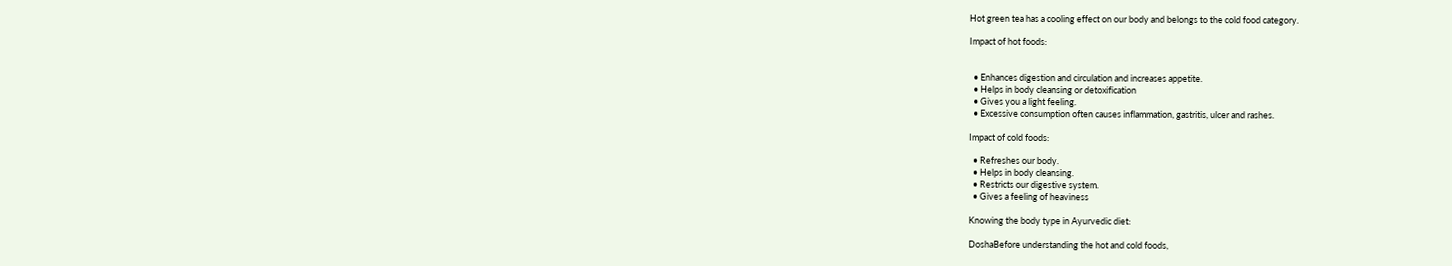Hot green tea has a cooling effect on our body and belongs to the cold food category.

Impact of hot foods:


  • Enhances digestion and circulation and increases appetite.
  • Helps in body cleansing or detoxification
  • Gives you a light feeling.
  • Excessive consumption often causes inflammation, gastritis, ulcer and rashes.

Impact of cold foods:

  • Refreshes our body.
  • Helps in body cleansing.
  • Restricts our digestive system.
  • Gives a feeling of heaviness

Knowing the body type in Ayurvedic diet:

DoshaBefore understanding the hot and cold foods,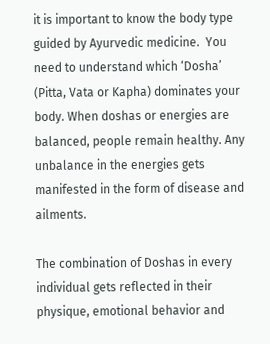it is important to know the body type guided by Ayurvedic medicine.  You need to understand which ‘Dosha’ (Pitta, Vata or Kapha) dominates your body. When doshas or energies are balanced, people remain healthy. Any unbalance in the energies gets manifested in the form of disease and ailments.

The combination of Doshas in every individual gets reflected in their physique, emotional behavior and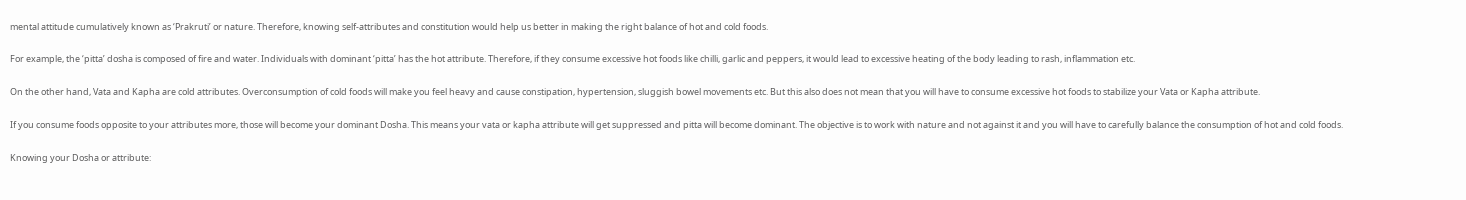mental attitude cumulatively known as ‘Prakruti’ or nature. Therefore, knowing self-attributes and constitution would help us better in making the right balance of hot and cold foods.

For example, the ‘pitta’ dosha is composed of fire and water. Individuals with dominant ‘pitta’ has the hot attribute. Therefore, if they consume excessive hot foods like chilli, garlic and peppers, it would lead to excessive heating of the body leading to rash, inflammation etc.

On the other hand, Vata and Kapha are cold attributes. Overconsumption of cold foods will make you feel heavy and cause constipation, hypertension, sluggish bowel movements etc. But this also does not mean that you will have to consume excessive hot foods to stabilize your Vata or Kapha attribute.

If you consume foods opposite to your attributes more, those will become your dominant Dosha. This means your vata or kapha attribute will get suppressed and pitta will become dominant. The objective is to work with nature and not against it and you will have to carefully balance the consumption of hot and cold foods.

Knowing your Dosha or attribute: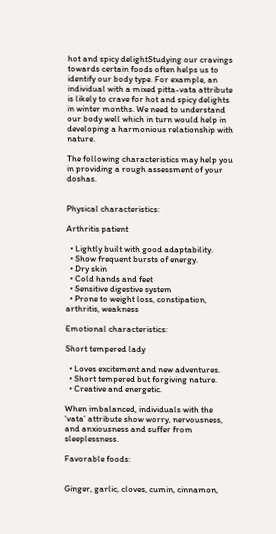hot and spicy delightStudying our cravings towards certain foods often helps us to identify our body type. For example, an individual with a mixed pitta-vata attribute is likely to crave for hot and spicy delights in winter months. We need to understand our body well which in turn would help in developing a harmonious relationship with nature.

The following characteristics may help you in providing a rough assessment of your doshas.


Physical characteristics:

Arthritis patient

  • Lightly built with good adaptability.
  • Show frequent bursts of energy.
  • Dry skin
  • Cold hands and feet
  • Sensitive digestive system
  • Prone to weight loss, constipation, arthritis, weakness

Emotional characteristics:

Short tempered lady

  • Loves excitement and new adventures.
  • Short tempered but forgiving nature.
  • Creative and energetic.

When imbalanced, individuals with the ‘vata’ attribute show worry, nervousness, and anxiousness and suffer from sleeplessness.

Favorable foods:


Ginger, garlic, cloves, cumin, cinnamon,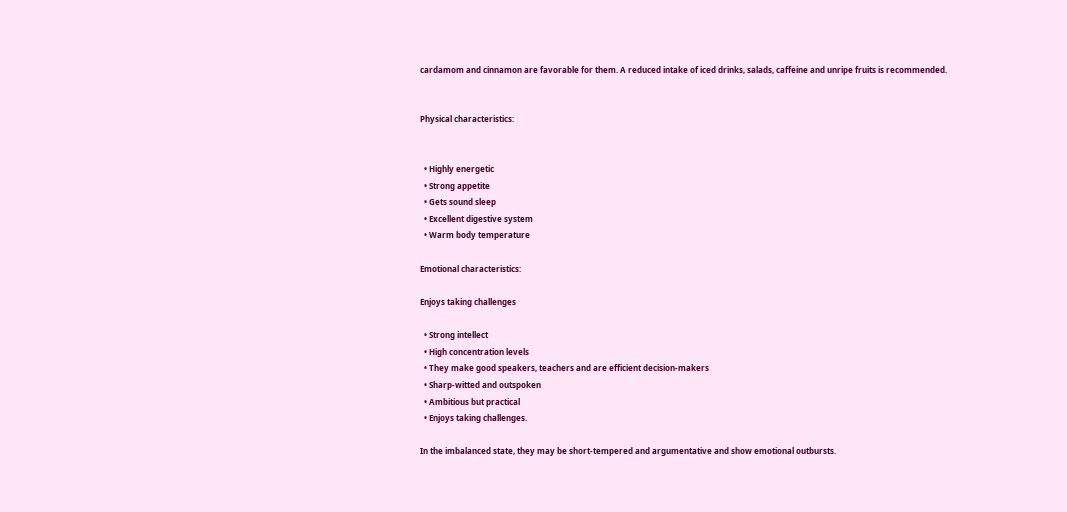cardamom and cinnamon are favorable for them. A reduced intake of iced drinks, salads, caffeine and unripe fruits is recommended.


Physical characteristics:


  • Highly energetic
  • Strong appetite
  • Gets sound sleep
  • Excellent digestive system
  • Warm body temperature

Emotional characteristics:

Enjoys taking challenges

  • Strong intellect
  • High concentration levels
  • They make good speakers, teachers and are efficient decision-makers
  • Sharp-witted and outspoken
  • Ambitious but practical
  • Enjoys taking challenges.

In the imbalanced state, they may be short-tempered and argumentative and show emotional outbursts.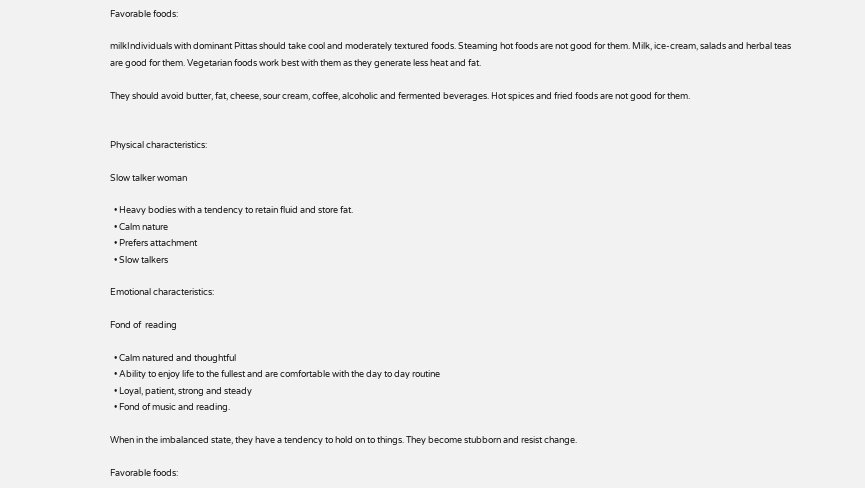Favorable foods:

milkIndividuals with dominant Pittas should take cool and moderately textured foods. Steaming hot foods are not good for them. Milk, ice-cream, salads and herbal teas are good for them. Vegetarian foods work best with them as they generate less heat and fat.

They should avoid butter, fat, cheese, sour cream, coffee, alcoholic and fermented beverages. Hot spices and fried foods are not good for them.


Physical characteristics:

Slow talker woman

  • Heavy bodies with a tendency to retain fluid and store fat.
  • Calm nature
  • Prefers attachment
  • Slow talkers

Emotional characteristics:

Fond of  reading

  • Calm natured and thoughtful
  • Ability to enjoy life to the fullest and are comfortable with the day to day routine
  • Loyal, patient, strong and steady
  • Fond of music and reading.

When in the imbalanced state, they have a tendency to hold on to things. They become stubborn and resist change.

Favorable foods: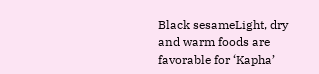Black sesameLight, dry and warm foods are favorable for ‘Kapha’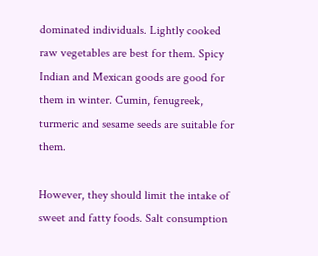dominated individuals. Lightly cooked raw vegetables are best for them. Spicy Indian and Mexican goods are good for them in winter. Cumin, fenugreek, turmeric and sesame seeds are suitable for them.

However, they should limit the intake of sweet and fatty foods. Salt consumption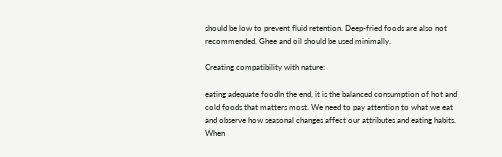should be low to prevent fluid retention. Deep-fried foods are also not recommended. Ghee and oil should be used minimally.

Creating compatibility with nature:

eating adequate foodIn the end, it is the balanced consumption of hot and cold foods that matters most. We need to pay attention to what we eat and observe how seasonal changes affect our attributes and eating habits. When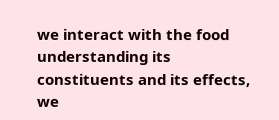we interact with the food understanding its constituents and its effects, we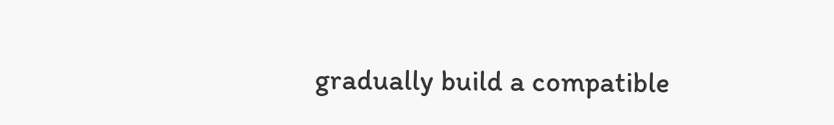gradually build a compatible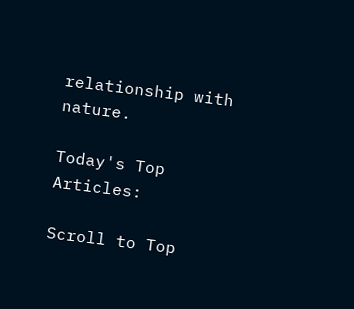relationship with nature.

Today's Top Articles:

Scroll to Top